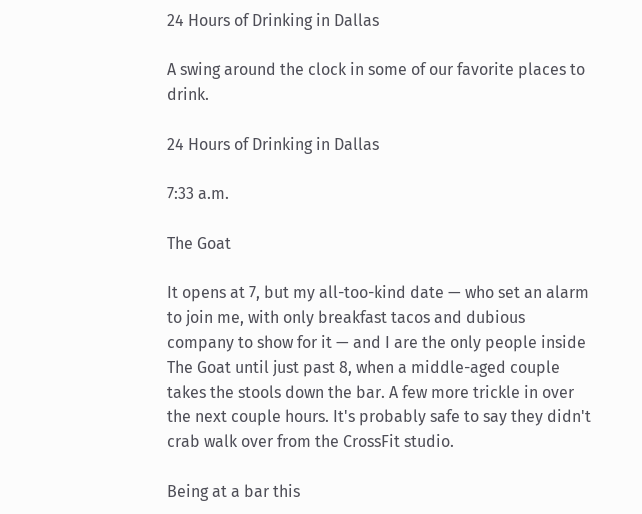24 Hours of Drinking in Dallas

A swing around the clock in some of our favorite places to drink.

24 Hours of Drinking in Dallas

7:33 a.m.

The Goat

It opens at 7, but my all-too-kind date — who set an alarm to join me, with only breakfast tacos and dubious company to show for it — and I are the only people inside The Goat until just past 8, when a middle-aged couple takes the stools down the bar. A few more trickle in over the next couple hours. It's probably safe to say they didn't crab walk over from the CrossFit studio.

Being at a bar this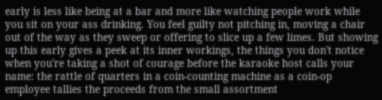early is less like being at a bar and more like watching people work while you sit on your ass drinking. You feel guilty not pitching in, moving a chair out of the way as they sweep or offering to slice up a few limes. But showing up this early gives a peek at its inner workings, the things you don't notice when you're taking a shot of courage before the karaoke host calls your name: the rattle of quarters in a coin-counting machine as a coin-op employee tallies the proceeds from the small assortment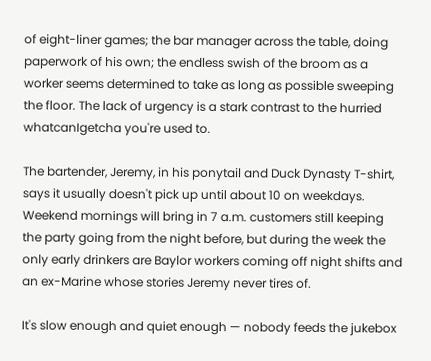of eight-liner games; the bar manager across the table, doing paperwork of his own; the endless swish of the broom as a worker seems determined to take as long as possible sweeping the floor. The lack of urgency is a stark contrast to the hurried whatcanIgetcha you're used to.

The bartender, Jeremy, in his ponytail and Duck Dynasty T-shirt, says it usually doesn't pick up until about 10 on weekdays. Weekend mornings will bring in 7 a.m. customers still keeping the party going from the night before, but during the week the only early drinkers are Baylor workers coming off night shifts and an ex-Marine whose stories Jeremy never tires of.

It's slow enough and quiet enough — nobody feeds the jukebox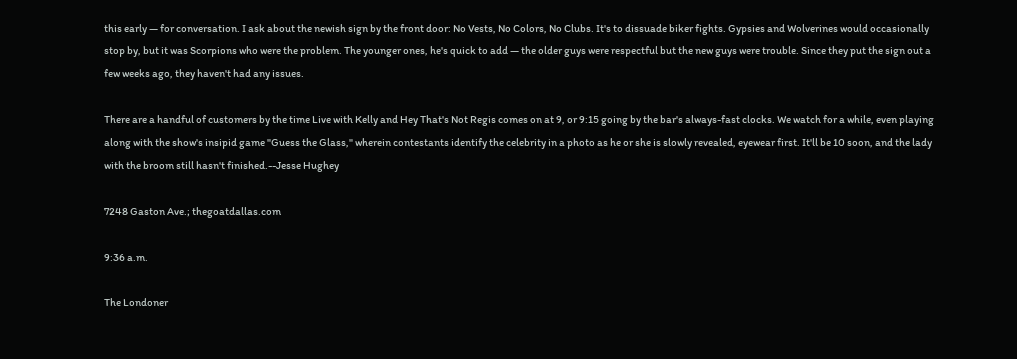this early — for conversation. I ask about the newish sign by the front door: No Vests, No Colors, No Clubs. It's to dissuade biker fights. Gypsies and Wolverines would occasionally stop by, but it was Scorpions who were the problem. The younger ones, he's quick to add — the older guys were respectful but the new guys were trouble. Since they put the sign out a few weeks ago, they haven't had any issues.

There are a handful of customers by the time Live with Kelly and Hey That's Not Regis comes on at 9, or 9:15 going by the bar's always-fast clocks. We watch for a while, even playing along with the show's insipid game "Guess the Glass," wherein contestants identify the celebrity in a photo as he or she is slowly revealed, eyewear first. It'll be 10 soon, and the lady with the broom still hasn't finished.--Jesse Hughey

7248 Gaston Ave.; thegoatdallas.com

9:36 a.m.

The Londoner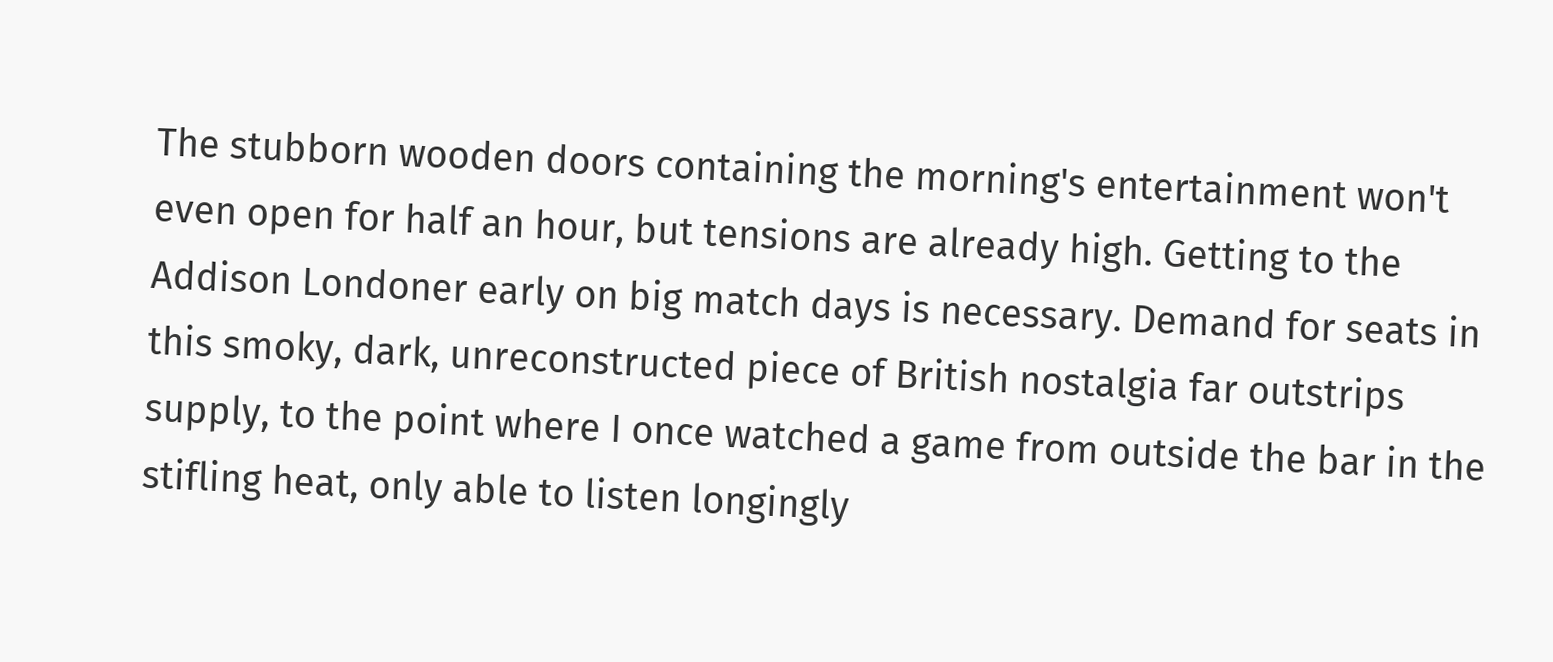The stubborn wooden doors containing the morning's entertainment won't even open for half an hour, but tensions are already high. Getting to the Addison Londoner early on big match days is necessary. Demand for seats in this smoky, dark, unreconstructed piece of British nostalgia far outstrips supply, to the point where I once watched a game from outside the bar in the stifling heat, only able to listen longingly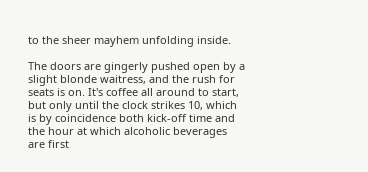to the sheer mayhem unfolding inside.

The doors are gingerly pushed open by a slight blonde waitress, and the rush for seats is on. It's coffee all around to start, but only until the clock strikes 10, which is by coincidence both kick-off time and the hour at which alcoholic beverages are first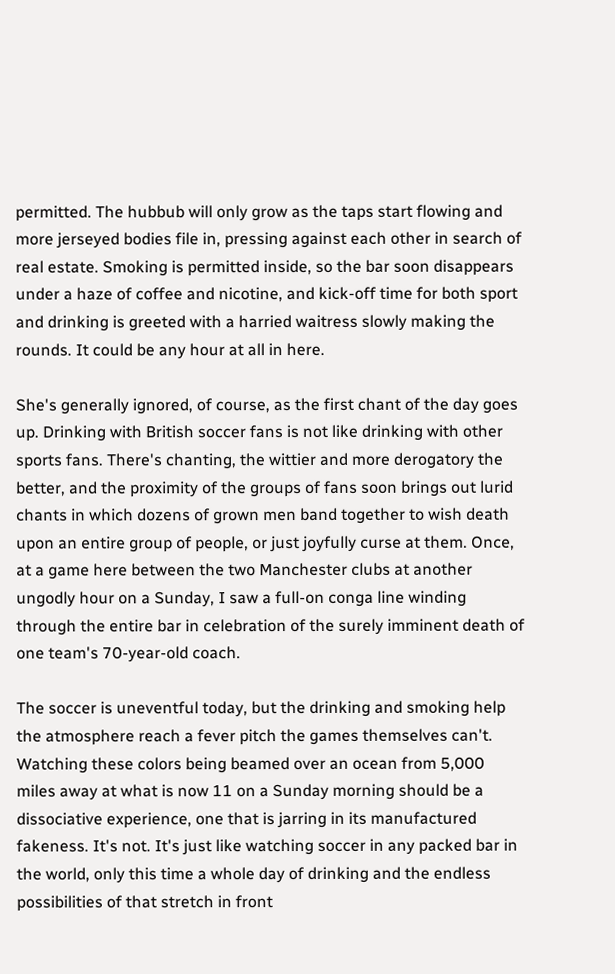permitted. The hubbub will only grow as the taps start flowing and more jerseyed bodies file in, pressing against each other in search of real estate. Smoking is permitted inside, so the bar soon disappears under a haze of coffee and nicotine, and kick-off time for both sport and drinking is greeted with a harried waitress slowly making the rounds. It could be any hour at all in here.

She's generally ignored, of course, as the first chant of the day goes up. Drinking with British soccer fans is not like drinking with other sports fans. There's chanting, the wittier and more derogatory the better, and the proximity of the groups of fans soon brings out lurid chants in which dozens of grown men band together to wish death upon an entire group of people, or just joyfully curse at them. Once, at a game here between the two Manchester clubs at another ungodly hour on a Sunday, I saw a full-on conga line winding through the entire bar in celebration of the surely imminent death of one team's 70-year-old coach.

The soccer is uneventful today, but the drinking and smoking help the atmosphere reach a fever pitch the games themselves can't. Watching these colors being beamed over an ocean from 5,000 miles away at what is now 11 on a Sunday morning should be a dissociative experience, one that is jarring in its manufactured fakeness. It's not. It's just like watching soccer in any packed bar in the world, only this time a whole day of drinking and the endless possibilities of that stretch in front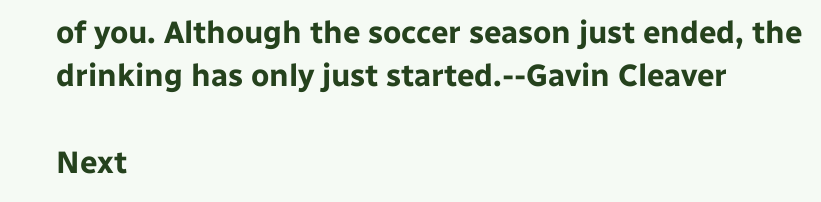of you. Although the soccer season just ended, the drinking has only just started.--Gavin Cleaver

Next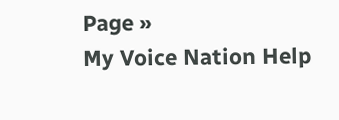Page »
My Voice Nation Help